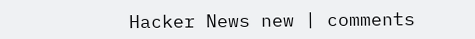Hacker News new | comments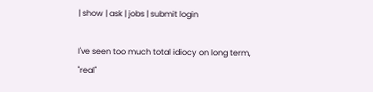| show | ask | jobs | submit login

I've seen too much total idiocy on long term, "real"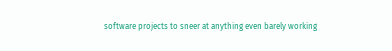software projects to sneer at anything even barely working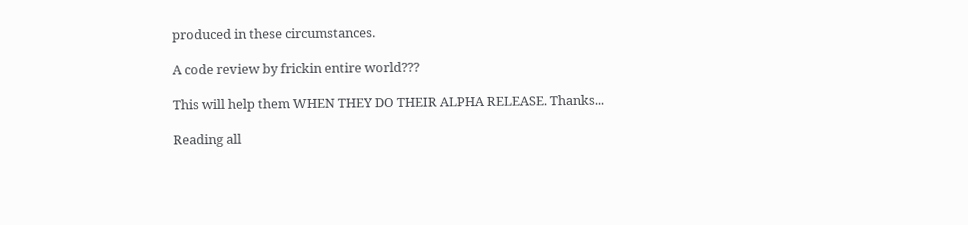produced in these circumstances.

A code review by frickin entire world???

This will help them WHEN THEY DO THEIR ALPHA RELEASE. Thanks...

Reading all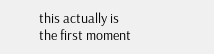this actually is the first moment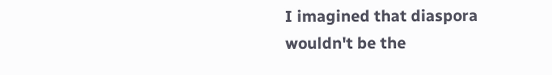I imagined that diaspora wouldn't be the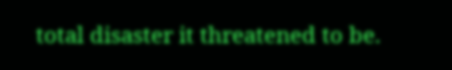total disaster it threatened to be.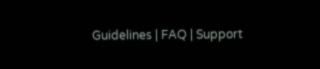Guidelines | FAQ | Support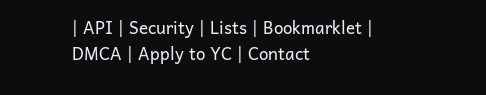| API | Security | Lists | Bookmarklet | DMCA | Apply to YC | Contact